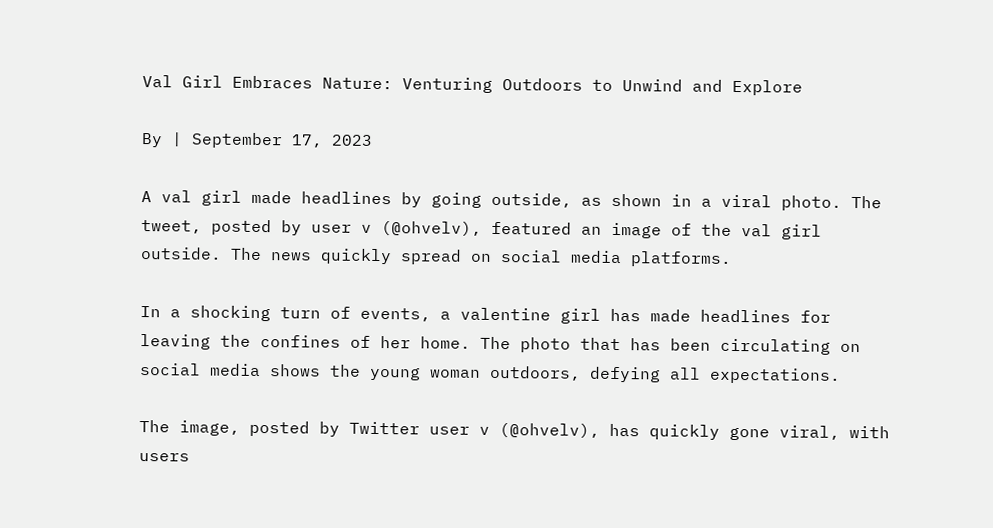Val Girl Embraces Nature: Venturing Outdoors to Unwind and Explore

By | September 17, 2023

A val girl made headlines by going outside, as shown in a viral photo. The tweet, posted by user v (@ohvelv), featured an image of the val girl outside. The news quickly spread on social media platforms.

In a shocking turn of events, a valentine girl has made headlines for leaving the confines of her home. The photo that has been circulating on social media shows the young woman outdoors, defying all expectations.

The image, posted by Twitter user v (@ohvelv), has quickly gone viral, with users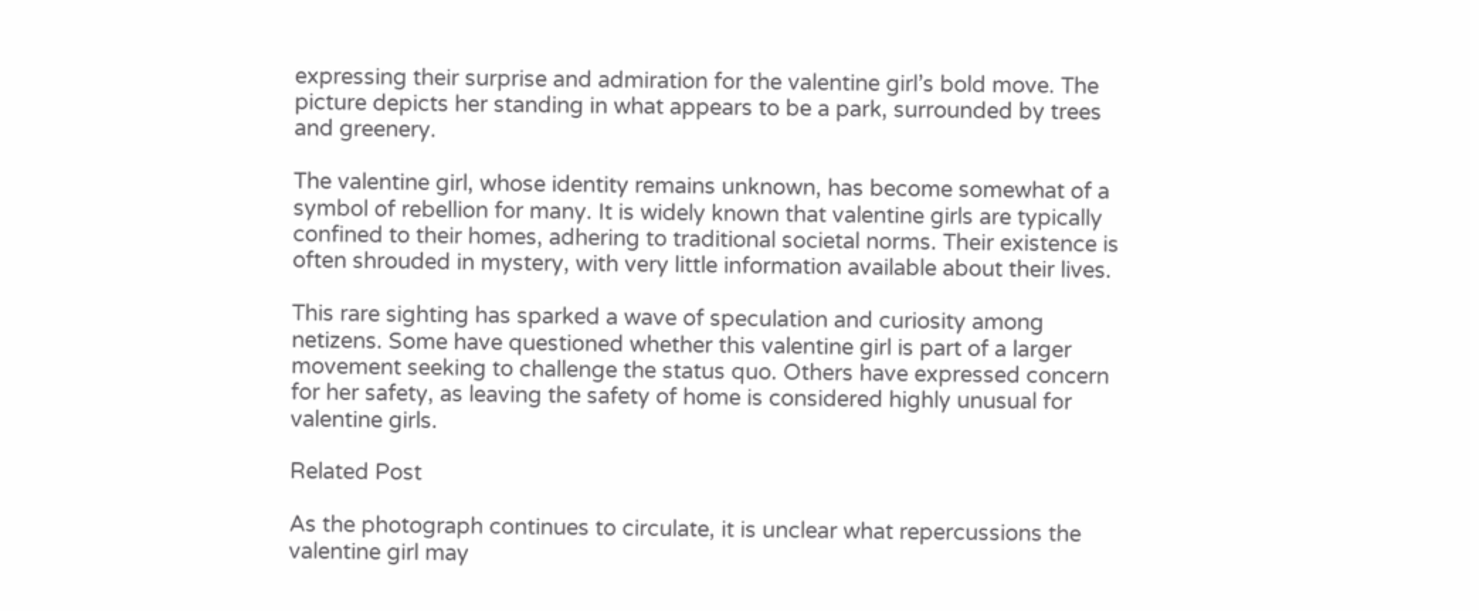expressing their surprise and admiration for the valentine girl’s bold move. The picture depicts her standing in what appears to be a park, surrounded by trees and greenery.

The valentine girl, whose identity remains unknown, has become somewhat of a symbol of rebellion for many. It is widely known that valentine girls are typically confined to their homes, adhering to traditional societal norms. Their existence is often shrouded in mystery, with very little information available about their lives.

This rare sighting has sparked a wave of speculation and curiosity among netizens. Some have questioned whether this valentine girl is part of a larger movement seeking to challenge the status quo. Others have expressed concern for her safety, as leaving the safety of home is considered highly unusual for valentine girls.

Related Post

As the photograph continues to circulate, it is unclear what repercussions the valentine girl may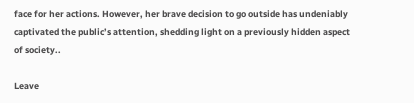face for her actions. However, her brave decision to go outside has undeniably captivated the public’s attention, shedding light on a previously hidden aspect of society..

Leave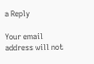a Reply

Your email address will not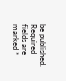be published. Required fields are marked *